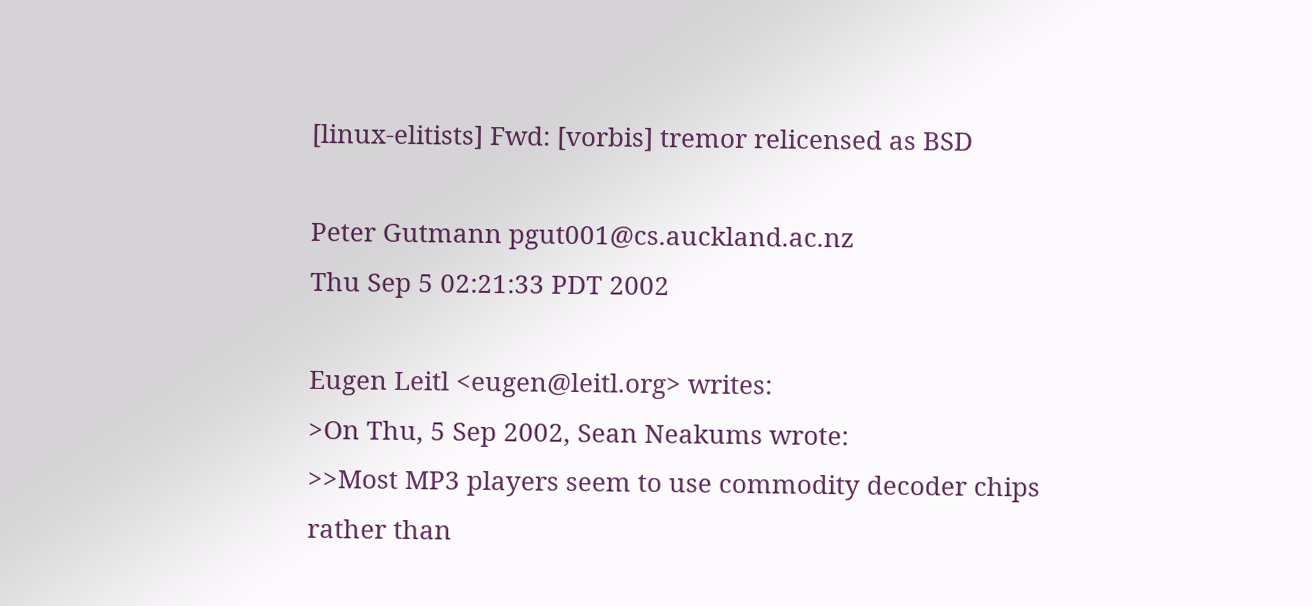[linux-elitists] Fwd: [vorbis] tremor relicensed as BSD

Peter Gutmann pgut001@cs.auckland.ac.nz
Thu Sep 5 02:21:33 PDT 2002

Eugen Leitl <eugen@leitl.org> writes:
>On Thu, 5 Sep 2002, Sean Neakums wrote:
>>Most MP3 players seem to use commodity decoder chips rather than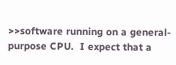>>software running on a general-purpose CPU.  I expect that a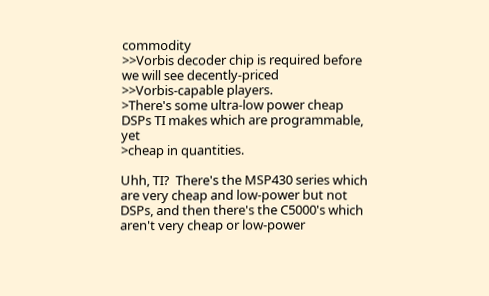commodity
>>Vorbis decoder chip is required before we will see decently-priced
>>Vorbis-capable players.
>There's some ultra-low power cheap DSPs TI makes which are programmable, yet
>cheap in quantities.

Uhh, TI?  There's the MSP430 series which are very cheap and low-power but not
DSPs, and then there's the C5000's which aren't very cheap or low-power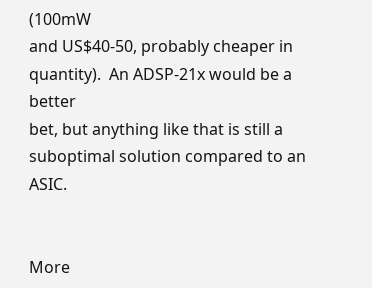(100mW
and US$40-50, probably cheaper in quantity).  An ADSP-21x would be a better
bet, but anything like that is still a suboptimal solution compared to an ASIC.


More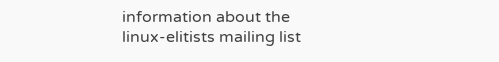information about the linux-elitists mailing list